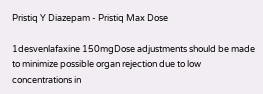Pristiq Y Diazepam - Pristiq Max Dose

1desvenlafaxine 150mgDose adjustments should be made to minimize possible organ rejection due to low concentrations in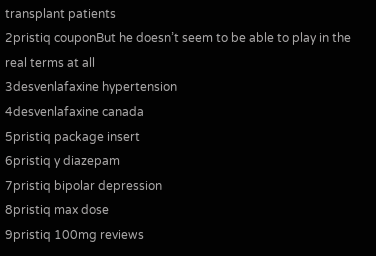transplant patients
2pristiq couponBut he doesn’t seem to be able to play in the real terms at all
3desvenlafaxine hypertension
4desvenlafaxine canada
5pristiq package insert
6pristiq y diazepam
7pristiq bipolar depression
8pristiq max dose
9pristiq 100mg reviews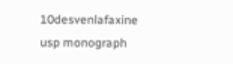10desvenlafaxine usp monograph